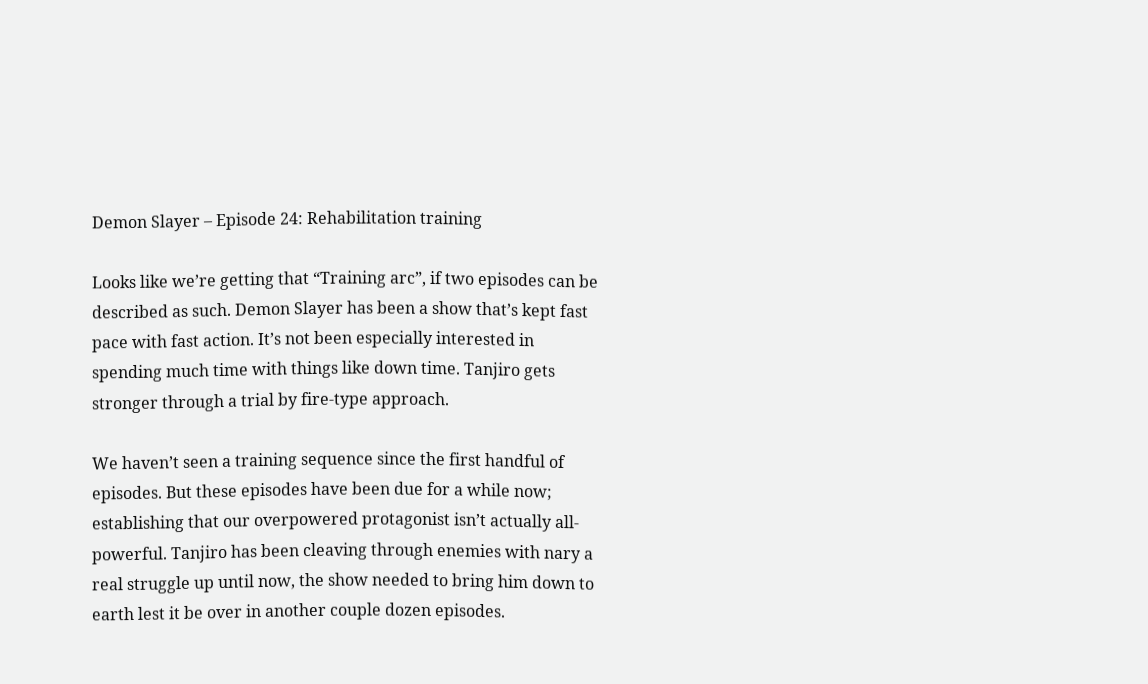Demon Slayer – Episode 24: Rehabilitation training

Looks like we’re getting that “Training arc”, if two episodes can be described as such. Demon Slayer has been a show that’s kept fast pace with fast action. It’s not been especially interested in spending much time with things like down time. Tanjiro gets stronger through a trial by fire-type approach.

We haven’t seen a training sequence since the first handful of episodes. But these episodes have been due for a while now; establishing that our overpowered protagonist isn’t actually all-powerful. Tanjiro has been cleaving through enemies with nary a real struggle up until now, the show needed to bring him down to earth lest it be over in another couple dozen episodes.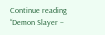Continue reading “Demon Slayer –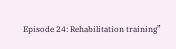Episode 24: Rehabilitation training”